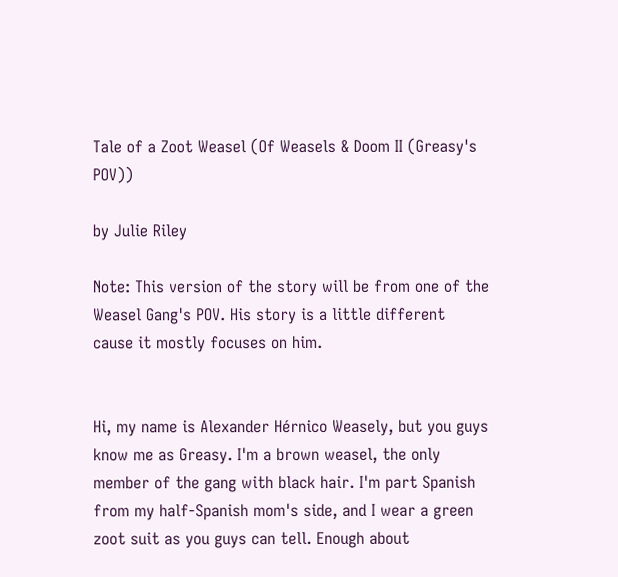Tale of a Zoot Weasel (Of Weasels & Doom II (Greasy's POV))

by Julie Riley

Note: This version of the story will be from one of the Weasel Gang's POV. His story is a little different cause it mostly focuses on him.


Hi, my name is Alexander Hérnico Weasely, but you guys know me as Greasy. I'm a brown weasel, the only member of the gang with black hair. I'm part Spanish from my half-Spanish mom's side, and I wear a green zoot suit as you guys can tell. Enough about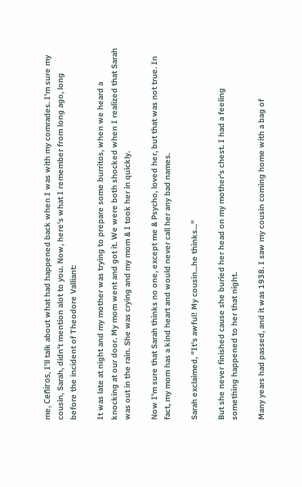me, Ceñiros, I'll talk about what had happened back when I was with my comrades. I'm sure my cousin, Sarah, didn't mention alot to you. Now, here's what I remember from long ago, long before the incident of Theodore Valliant:

It was late at night and my mother was trying to prepare some burritos, when we heard a knocking at our door. My mom went and got it. We were both shocked when I realized that Sarah was out in the rain. She was crying and my mom & I took her in quickly.

Now I'm sure that Sarah thinks no one, except me & Psycho, loved her, but that was not true. In fact, my mom has a kind heart and would never call her any bad names.

Sarah exclaimed, "It's awful! My cousin...he thinks..."

But she never finished cause she buried her head on my mother's chest. I had a feeling something happened to her that night.

Many years had passed, and it was 1938. I saw my cousin coming home with a bag of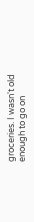groceries. I wasn't old enough to go on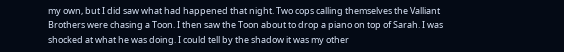my own, but I did saw what had happened that night. Two cops calling themselves the Valliant Brothers were chasing a Toon. I then saw the Toon about to drop a piano on top of Sarah. I was shocked at what he was doing. I could tell by the shadow it was my other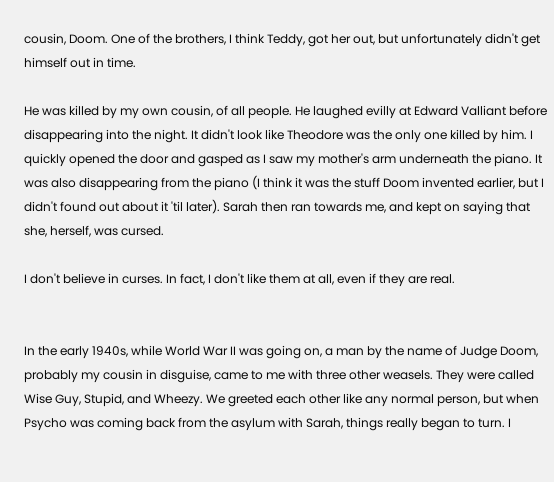cousin, Doom. One of the brothers, I think Teddy, got her out, but unfortunately didn't get himself out in time.

He was killed by my own cousin, of all people. He laughed evilly at Edward Valliant before disappearing into the night. It didn't look like Theodore was the only one killed by him. I quickly opened the door and gasped as I saw my mother's arm underneath the piano. It was also disappearing from the piano (I think it was the stuff Doom invented earlier, but I didn't found out about it 'til later). Sarah then ran towards me, and kept on saying that she, herself, was cursed.

I don't believe in curses. In fact, I don't like them at all, even if they are real.


In the early 1940s, while World War II was going on, a man by the name of Judge Doom, probably my cousin in disguise, came to me with three other weasels. They were called Wise Guy, Stupid, and Wheezy. We greeted each other like any normal person, but when Psycho was coming back from the asylum with Sarah, things really began to turn. I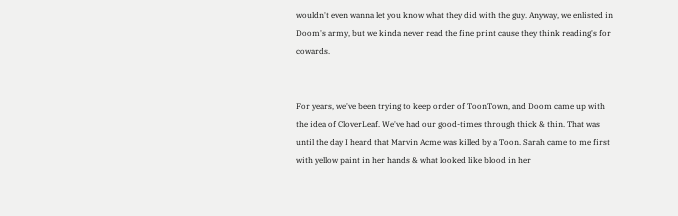wouldn't even wanna let you know what they did with the guy. Anyway, we enlisted in Doom's army, but we kinda never read the fine print cause they think reading's for cowards.


For years, we've been trying to keep order of ToonTown, and Doom came up with the idea of CloverLeaf. We've had our good-times through thick & thin. That was until the day I heard that Marvin Acme was killed by a Toon. Sarah came to me first with yellow paint in her hands & what looked like blood in her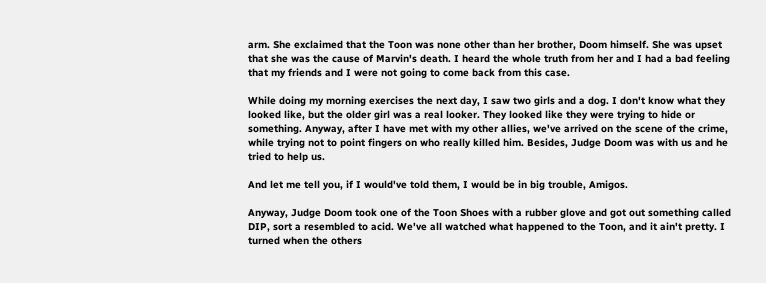arm. She exclaimed that the Toon was none other than her brother, Doom himself. She was upset that she was the cause of Marvin's death. I heard the whole truth from her and I had a bad feeling that my friends and I were not going to come back from this case.

While doing my morning exercises the next day, I saw two girls and a dog. I don't know what they looked like, but the older girl was a real looker. They looked like they were trying to hide or something. Anyway, after I have met with my other allies, we've arrived on the scene of the crime, while trying not to point fingers on who really killed him. Besides, Judge Doom was with us and he tried to help us.

And let me tell you, if I would've told them, I would be in big trouble, Amigos.

Anyway, Judge Doom took one of the Toon Shoes with a rubber glove and got out something called DIP, sort a resembled to acid. We've all watched what happened to the Toon, and it ain't pretty. I turned when the others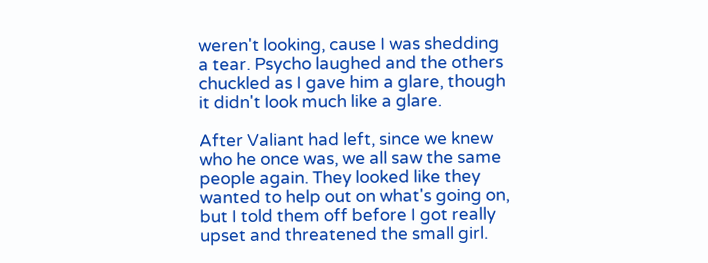weren't looking, cause I was shedding a tear. Psycho laughed and the others chuckled as I gave him a glare, though it didn't look much like a glare.

After Valiant had left, since we knew who he once was, we all saw the same people again. They looked like they wanted to help out on what's going on, but I told them off before I got really upset and threatened the small girl.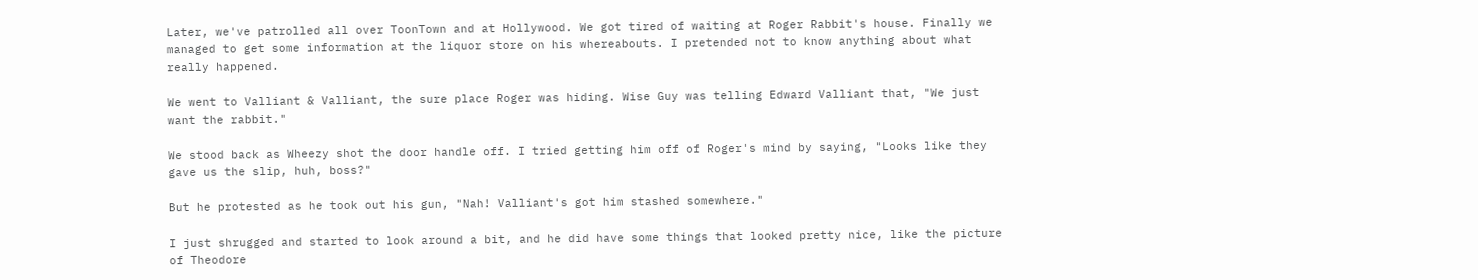Later, we've patrolled all over ToonTown and at Hollywood. We got tired of waiting at Roger Rabbit's house. Finally we managed to get some information at the liquor store on his whereabouts. I pretended not to know anything about what really happened.

We went to Valliant & Valliant, the sure place Roger was hiding. Wise Guy was telling Edward Valliant that, "We just want the rabbit."

We stood back as Wheezy shot the door handle off. I tried getting him off of Roger's mind by saying, "Looks like they gave us the slip, huh, boss?"

But he protested as he took out his gun, "Nah! Valliant's got him stashed somewhere."

I just shrugged and started to look around a bit, and he did have some things that looked pretty nice, like the picture of Theodore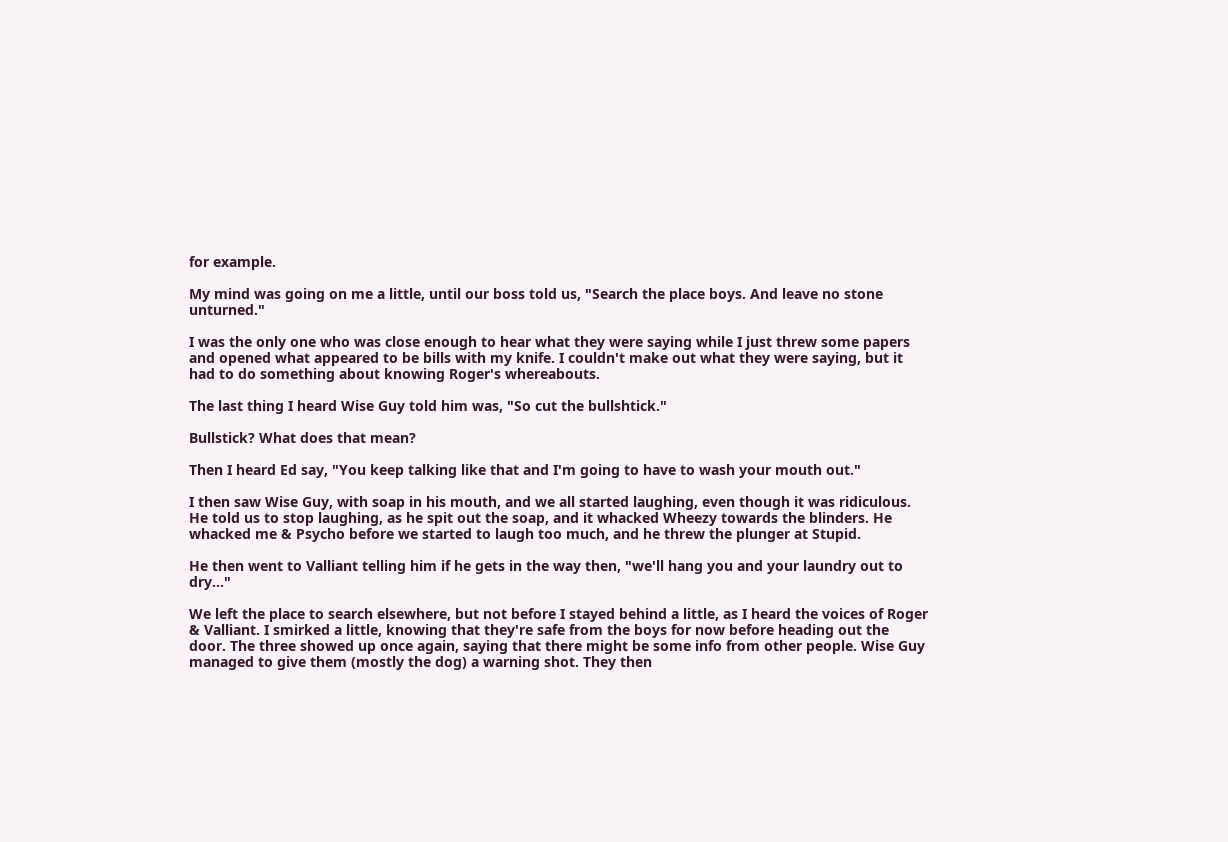for example.

My mind was going on me a little, until our boss told us, "Search the place boys. And leave no stone unturned."

I was the only one who was close enough to hear what they were saying while I just threw some papers and opened what appeared to be bills with my knife. I couldn't make out what they were saying, but it had to do something about knowing Roger's whereabouts.

The last thing I heard Wise Guy told him was, "So cut the bullshtick."

Bullstick? What does that mean?

Then I heard Ed say, "You keep talking like that and I'm going to have to wash your mouth out."

I then saw Wise Guy, with soap in his mouth, and we all started laughing, even though it was ridiculous. He told us to stop laughing, as he spit out the soap, and it whacked Wheezy towards the blinders. He whacked me & Psycho before we started to laugh too much, and he threw the plunger at Stupid.

He then went to Valliant telling him if he gets in the way then, "we'll hang you and your laundry out to dry..."

We left the place to search elsewhere, but not before I stayed behind a little, as I heard the voices of Roger & Valliant. I smirked a little, knowing that they're safe from the boys for now before heading out the door. The three showed up once again, saying that there might be some info from other people. Wise Guy managed to give them (mostly the dog) a warning shot. They then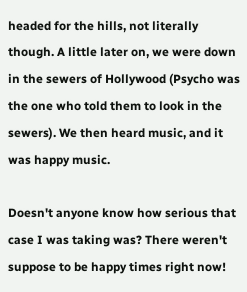headed for the hills, not literally though. A little later on, we were down in the sewers of Hollywood (Psycho was the one who told them to look in the sewers). We then heard music, and it was happy music.

Doesn't anyone know how serious that case I was taking was? There weren't suppose to be happy times right now!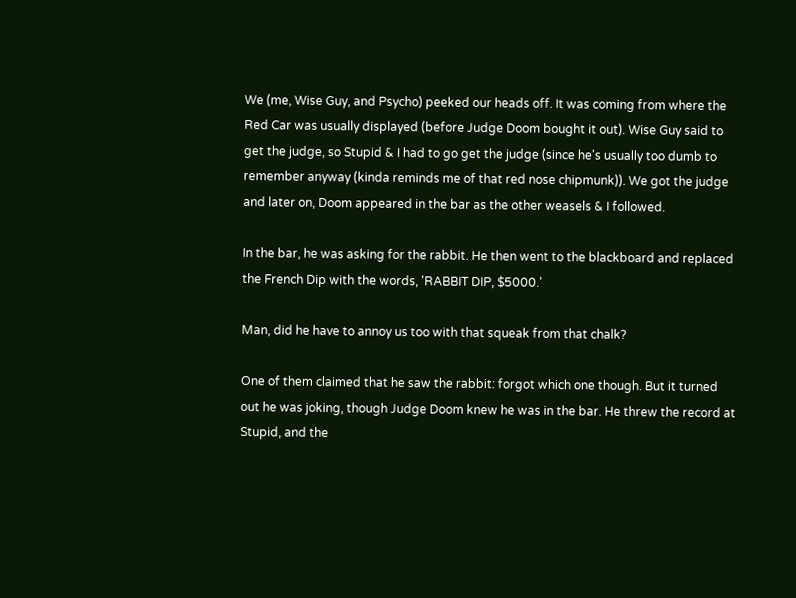We (me, Wise Guy, and Psycho) peeked our heads off. It was coming from where the Red Car was usually displayed (before Judge Doom bought it out). Wise Guy said to get the judge, so Stupid & I had to go get the judge (since he's usually too dumb to remember anyway (kinda reminds me of that red nose chipmunk)). We got the judge and later on, Doom appeared in the bar as the other weasels & I followed.

In the bar, he was asking for the rabbit. He then went to the blackboard and replaced the French Dip with the words, 'RABBIT DIP, $5000.'

Man, did he have to annoy us too with that squeak from that chalk?

One of them claimed that he saw the rabbit: forgot which one though. But it turned out he was joking, though Judge Doom knew he was in the bar. He threw the record at Stupid, and the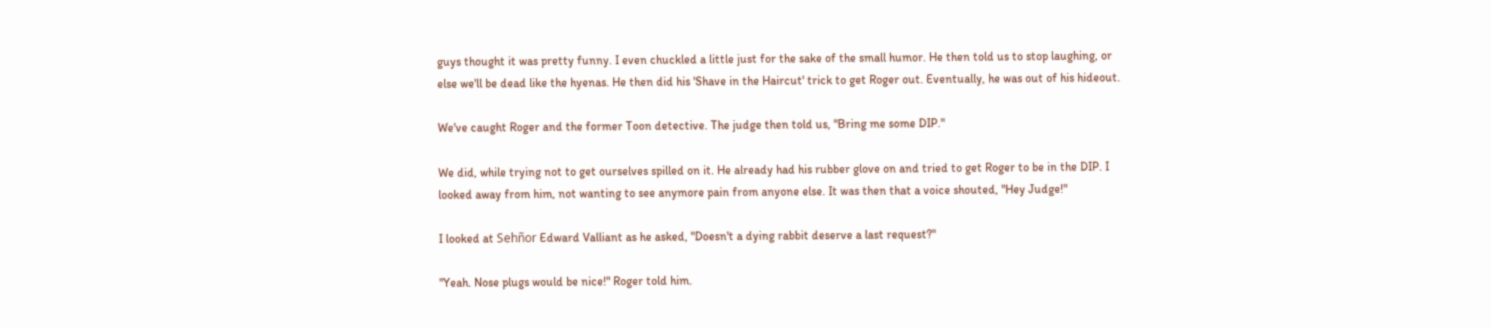guys thought it was pretty funny. I even chuckled a little just for the sake of the small humor. He then told us to stop laughing, or else we'll be dead like the hyenas. He then did his 'Shave in the Haircut' trick to get Roger out. Eventually, he was out of his hideout.

We've caught Roger and the former Toon detective. The judge then told us, "Bring me some DIP."

We did, while trying not to get ourselves spilled on it. He already had his rubber glove on and tried to get Roger to be in the DIP. I looked away from him, not wanting to see anymore pain from anyone else. It was then that a voice shouted, "Hey Judge!"

I looked at Sehñor Edward Valliant as he asked, "Doesn't a dying rabbit deserve a last request?"

"Yeah. Nose plugs would be nice!" Roger told him.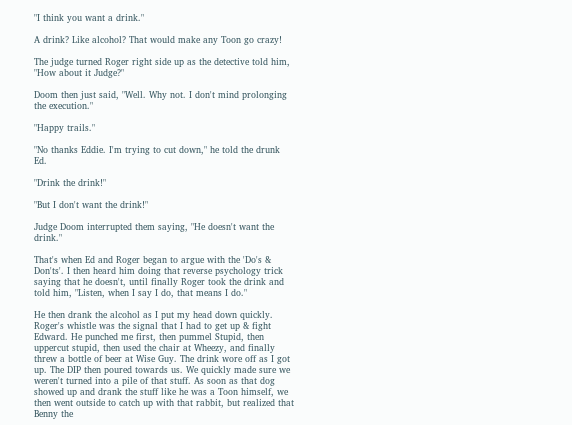"I think you want a drink."

A drink? Like alcohol? That would make any Toon go crazy!

The judge turned Roger right side up as the detective told him, "How about it Judge?"

Doom then just said, "Well. Why not. I don't mind prolonging the execution."

"Happy trails."

"No thanks Eddie. I'm trying to cut down," he told the drunk Ed.

"Drink the drink!"

"But I don't want the drink!"

Judge Doom interrupted them saying, "He doesn't want the drink."

That's when Ed and Roger began to argue with the 'Do's & Don'ts'. I then heard him doing that reverse psychology trick saying that he doesn't, until finally Roger took the drink and told him, "Listen, when I say I do, that means I do."

He then drank the alcohol as I put my head down quickly. Roger's whistle was the signal that I had to get up & fight Edward. He punched me first, then pummel Stupid, then uppercut stupid, then used the chair at Wheezy, and finally threw a bottle of beer at Wise Guy. The drink wore off as I got up. The DIP then poured towards us. We quickly made sure we weren't turned into a pile of that stuff. As soon as that dog showed up and drank the stuff like he was a Toon himself, we then went outside to catch up with that rabbit, but realized that Benny the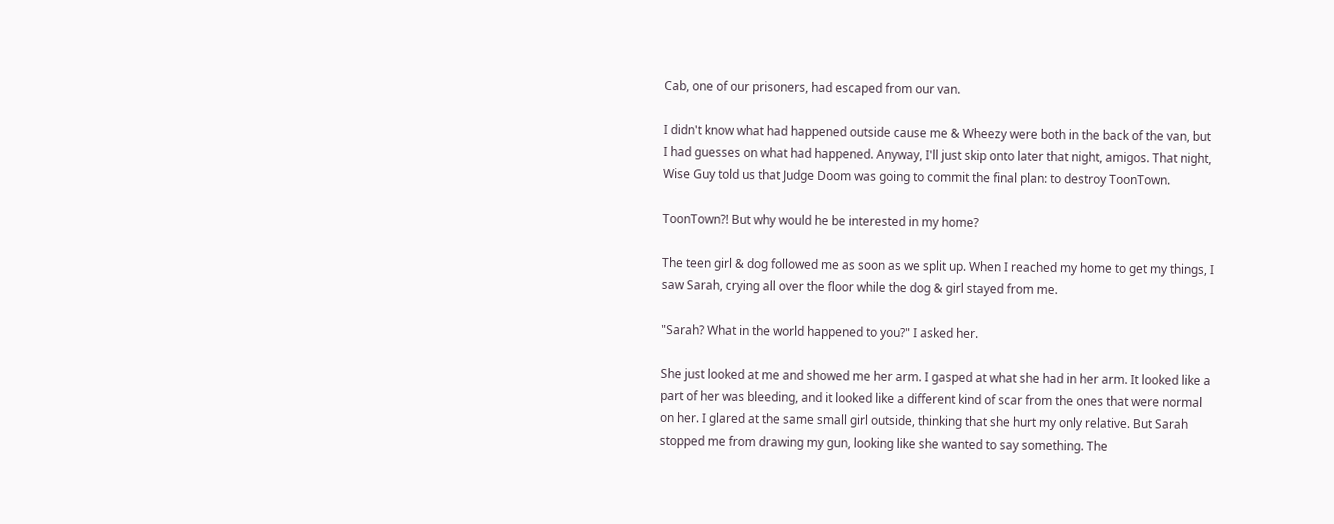Cab, one of our prisoners, had escaped from our van.

I didn't know what had happened outside cause me & Wheezy were both in the back of the van, but I had guesses on what had happened. Anyway, I'll just skip onto later that night, amigos. That night, Wise Guy told us that Judge Doom was going to commit the final plan: to destroy ToonTown.

ToonTown?! But why would he be interested in my home?

The teen girl & dog followed me as soon as we split up. When I reached my home to get my things, I saw Sarah, crying all over the floor while the dog & girl stayed from me.

"Sarah? What in the world happened to you?" I asked her.

She just looked at me and showed me her arm. I gasped at what she had in her arm. It looked like a part of her was bleeding, and it looked like a different kind of scar from the ones that were normal on her. I glared at the same small girl outside, thinking that she hurt my only relative. But Sarah stopped me from drawing my gun, looking like she wanted to say something. The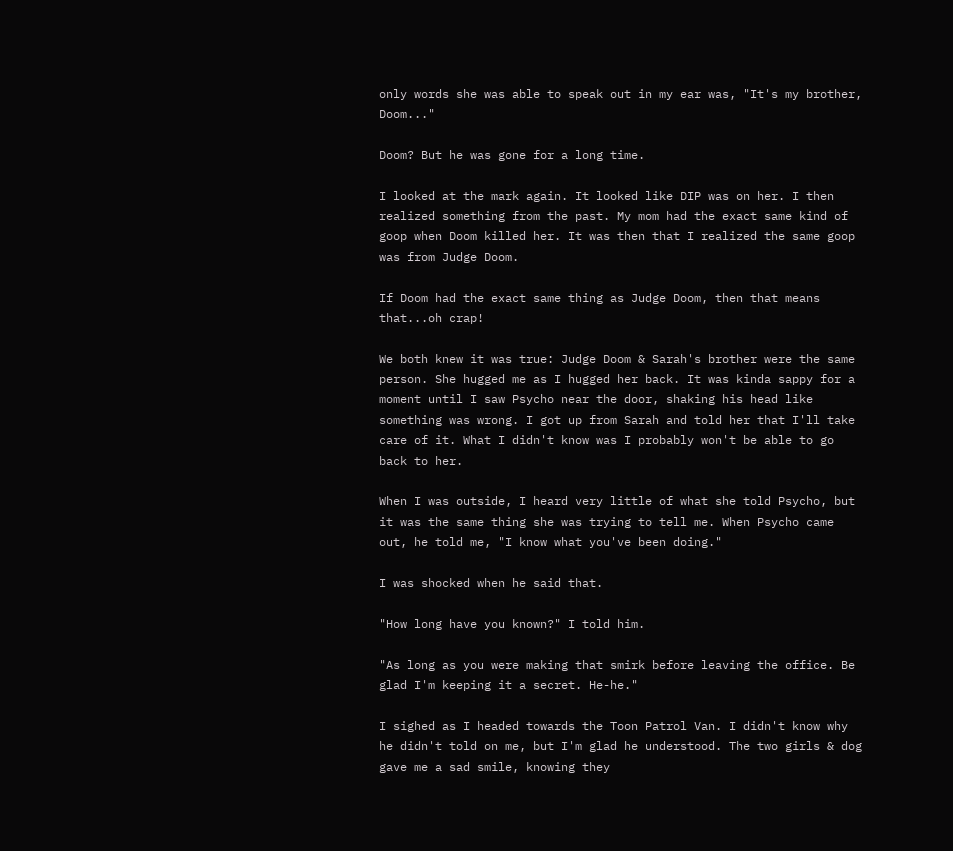only words she was able to speak out in my ear was, "It's my brother, Doom..."

Doom? But he was gone for a long time.

I looked at the mark again. It looked like DIP was on her. I then realized something from the past. My mom had the exact same kind of goop when Doom killed her. It was then that I realized the same goop was from Judge Doom.

If Doom had the exact same thing as Judge Doom, then that means that...oh crap!

We both knew it was true: Judge Doom & Sarah's brother were the same person. She hugged me as I hugged her back. It was kinda sappy for a moment until I saw Psycho near the door, shaking his head like something was wrong. I got up from Sarah and told her that I'll take care of it. What I didn't know was I probably won't be able to go back to her.

When I was outside, I heard very little of what she told Psycho, but it was the same thing she was trying to tell me. When Psycho came out, he told me, "I know what you've been doing."

I was shocked when he said that.

"How long have you known?" I told him.

"As long as you were making that smirk before leaving the office. Be glad I'm keeping it a secret. He-he."

I sighed as I headed towards the Toon Patrol Van. I didn't know why he didn't told on me, but I'm glad he understood. The two girls & dog gave me a sad smile, knowing they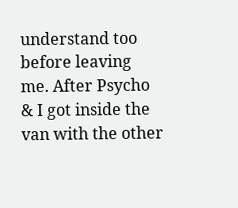understand too before leaving me. After Psycho & I got inside the van with the other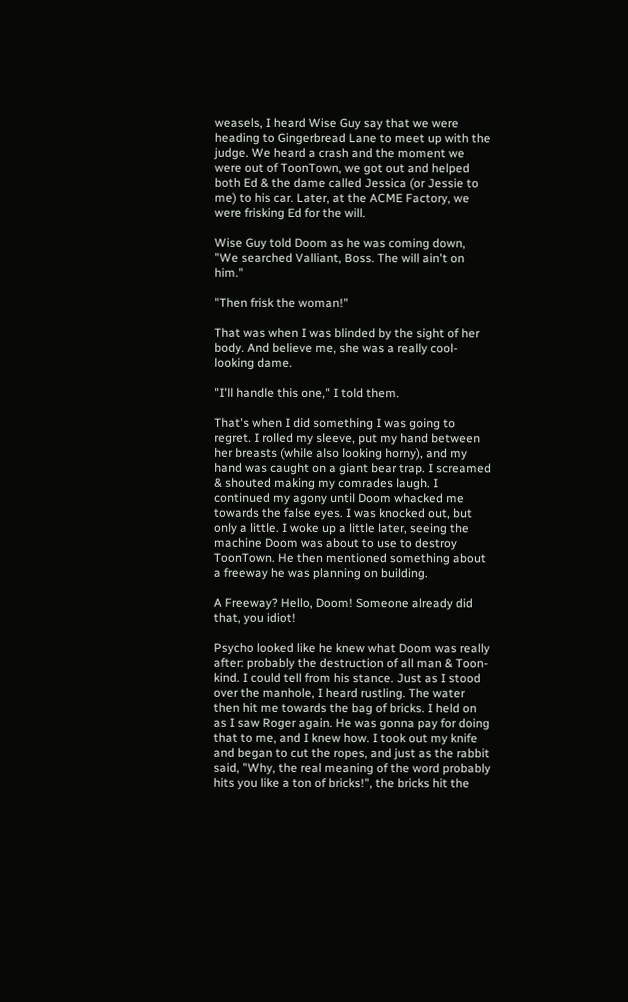weasels, I heard Wise Guy say that we were heading to Gingerbread Lane to meet up with the judge. We heard a crash and the moment we were out of ToonTown, we got out and helped both Ed & the dame called Jessica (or Jessie to me) to his car. Later, at the ACME Factory, we were frisking Ed for the will.

Wise Guy told Doom as he was coming down, "We searched Valliant, Boss. The will ain't on him."

"Then frisk the woman!"

That was when I was blinded by the sight of her body. And believe me, she was a really cool-looking dame.

"I'll handle this one," I told them.

That's when I did something I was going to regret. I rolled my sleeve, put my hand between her breasts (while also looking horny), and my hand was caught on a giant bear trap. I screamed & shouted making my comrades laugh. I continued my agony until Doom whacked me towards the false eyes. I was knocked out, but only a little. I woke up a little later, seeing the machine Doom was about to use to destroy ToonTown. He then mentioned something about a freeway he was planning on building.

A Freeway? Hello, Doom! Someone already did that, you idiot!

Psycho looked like he knew what Doom was really after: probably the destruction of all man & Toon-kind. I could tell from his stance. Just as I stood over the manhole, I heard rustling. The water then hit me towards the bag of bricks. I held on as I saw Roger again. He was gonna pay for doing that to me, and I knew how. I took out my knife and began to cut the ropes, and just as the rabbit said, "Why, the real meaning of the word probably hits you like a ton of bricks!", the bricks hit the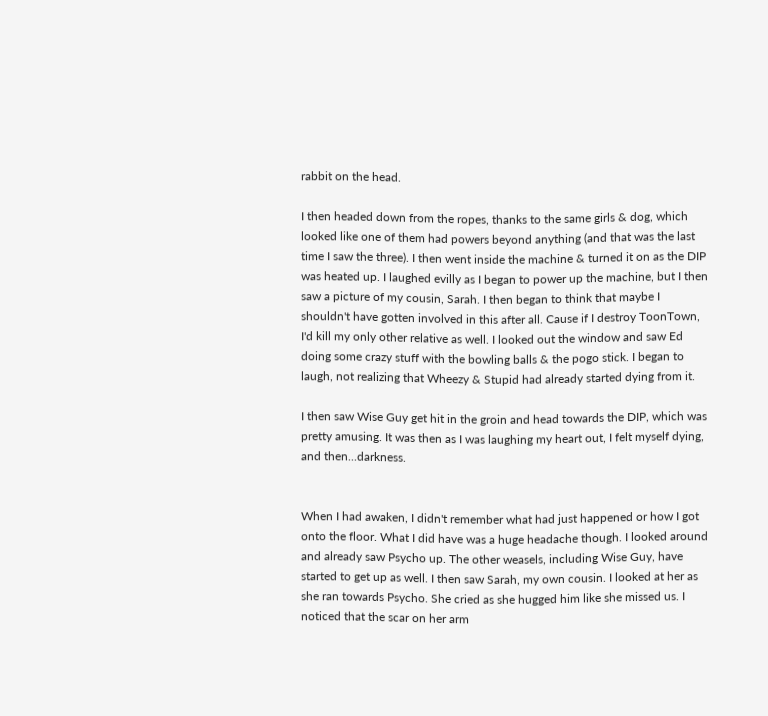rabbit on the head.

I then headed down from the ropes, thanks to the same girls & dog, which looked like one of them had powers beyond anything (and that was the last time I saw the three). I then went inside the machine & turned it on as the DIP was heated up. I laughed evilly as I began to power up the machine, but I then saw a picture of my cousin, Sarah. I then began to think that maybe I shouldn't have gotten involved in this after all. Cause if I destroy ToonTown, I'd kill my only other relative as well. I looked out the window and saw Ed doing some crazy stuff with the bowling balls & the pogo stick. I began to laugh, not realizing that Wheezy & Stupid had already started dying from it.

I then saw Wise Guy get hit in the groin and head towards the DIP, which was pretty amusing. It was then as I was laughing my heart out, I felt myself dying, and then...darkness.


When I had awaken, I didn't remember what had just happened or how I got onto the floor. What I did have was a huge headache though. I looked around and already saw Psycho up. The other weasels, including Wise Guy, have started to get up as well. I then saw Sarah, my own cousin. I looked at her as she ran towards Psycho. She cried as she hugged him like she missed us. I noticed that the scar on her arm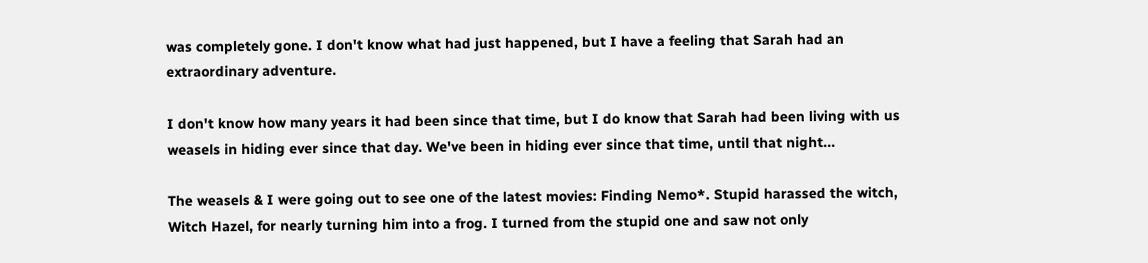was completely gone. I don't know what had just happened, but I have a feeling that Sarah had an extraordinary adventure.

I don't know how many years it had been since that time, but I do know that Sarah had been living with us weasels in hiding ever since that day. We've been in hiding ever since that time, until that night...

The weasels & I were going out to see one of the latest movies: Finding Nemo*. Stupid harassed the witch, Witch Hazel, for nearly turning him into a frog. I turned from the stupid one and saw not only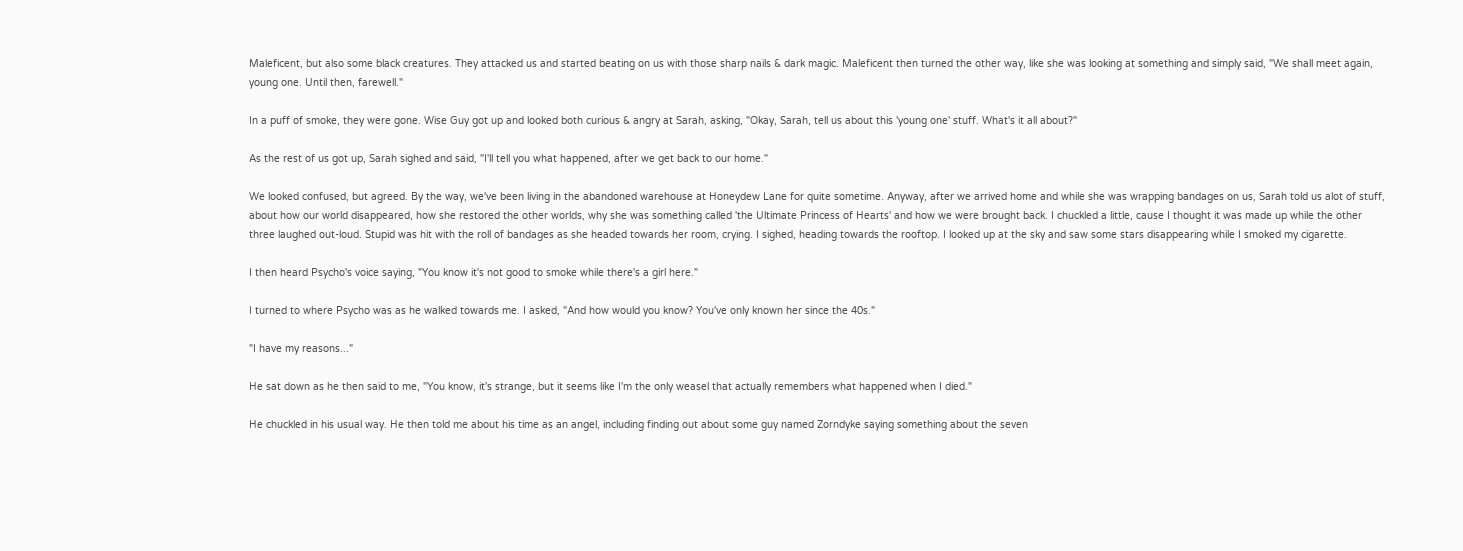Maleficent, but also some black creatures. They attacked us and started beating on us with those sharp nails & dark magic. Maleficent then turned the other way, like she was looking at something and simply said, "We shall meet again, young one. Until then, farewell."

In a puff of smoke, they were gone. Wise Guy got up and looked both curious & angry at Sarah, asking, "Okay, Sarah, tell us about this 'young one' stuff. What's it all about?"

As the rest of us got up, Sarah sighed and said, "I'll tell you what happened, after we get back to our home."

We looked confused, but agreed. By the way, we've been living in the abandoned warehouse at Honeydew Lane for quite sometime. Anyway, after we arrived home and while she was wrapping bandages on us, Sarah told us alot of stuff, about how our world disappeared, how she restored the other worlds, why she was something called 'the Ultimate Princess of Hearts' and how we were brought back. I chuckled a little, cause I thought it was made up while the other three laughed out-loud. Stupid was hit with the roll of bandages as she headed towards her room, crying. I sighed, heading towards the rooftop. I looked up at the sky and saw some stars disappearing while I smoked my cigarette.

I then heard Psycho's voice saying, "You know it's not good to smoke while there's a girl here."

I turned to where Psycho was as he walked towards me. I asked, "And how would you know? You've only known her since the 40s."

"I have my reasons..."

He sat down as he then said to me, "You know, it's strange, but it seems like I'm the only weasel that actually remembers what happened when I died."

He chuckled in his usual way. He then told me about his time as an angel, including finding out about some guy named Zorndyke saying something about the seven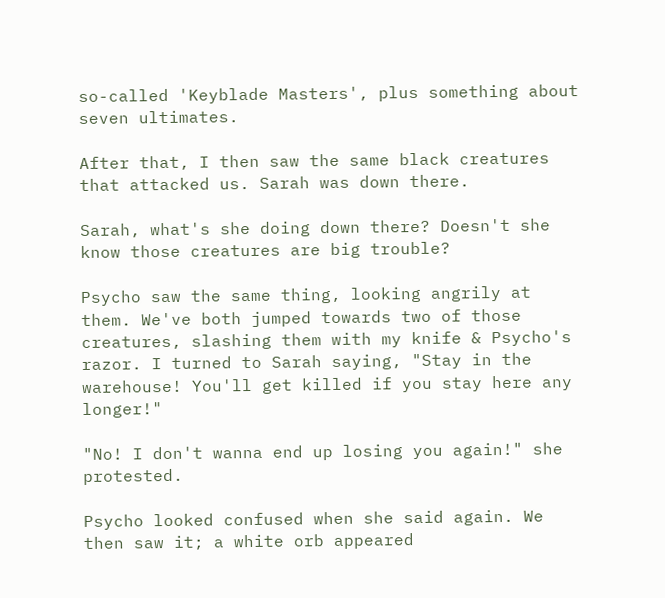so-called 'Keyblade Masters', plus something about seven ultimates.

After that, I then saw the same black creatures that attacked us. Sarah was down there.

Sarah, what's she doing down there? Doesn't she know those creatures are big trouble?

Psycho saw the same thing, looking angrily at them. We've both jumped towards two of those creatures, slashing them with my knife & Psycho's razor. I turned to Sarah saying, "Stay in the warehouse! You'll get killed if you stay here any longer!"

"No! I don't wanna end up losing you again!" she protested.

Psycho looked confused when she said again. We then saw it; a white orb appeared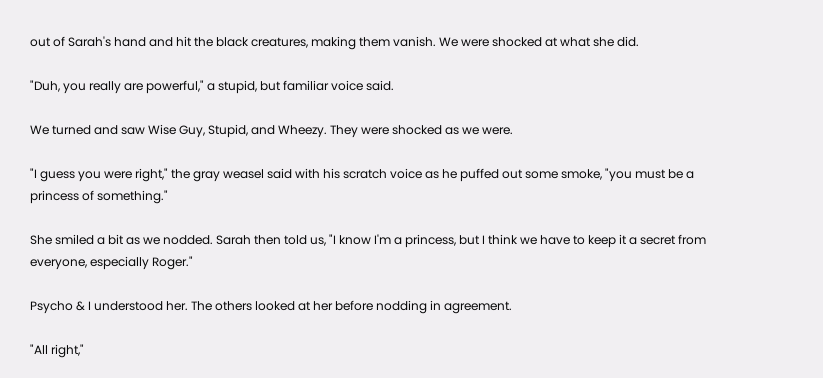out of Sarah's hand and hit the black creatures, making them vanish. We were shocked at what she did.

"Duh, you really are powerful," a stupid, but familiar voice said.

We turned and saw Wise Guy, Stupid, and Wheezy. They were shocked as we were.

"I guess you were right," the gray weasel said with his scratch voice as he puffed out some smoke, "you must be a princess of something."

She smiled a bit as we nodded. Sarah then told us, "I know I'm a princess, but I think we have to keep it a secret from everyone, especially Roger."

Psycho & I understood her. The others looked at her before nodding in agreement.

"All right,"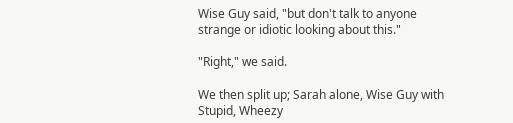Wise Guy said, "but don't talk to anyone strange or idiotic looking about this."

"Right," we said.

We then split up; Sarah alone, Wise Guy with Stupid, Wheezy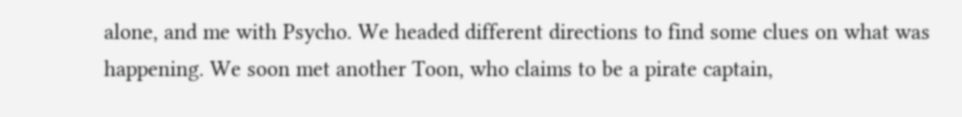alone, and me with Psycho. We headed different directions to find some clues on what was happening. We soon met another Toon, who claims to be a pirate captain,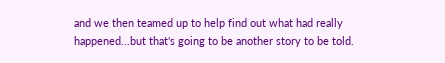and we then teamed up to help find out what had really happened...but that's going to be another story to be told.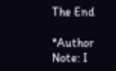The End

*Author Note: I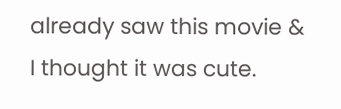already saw this movie & I thought it was cute.